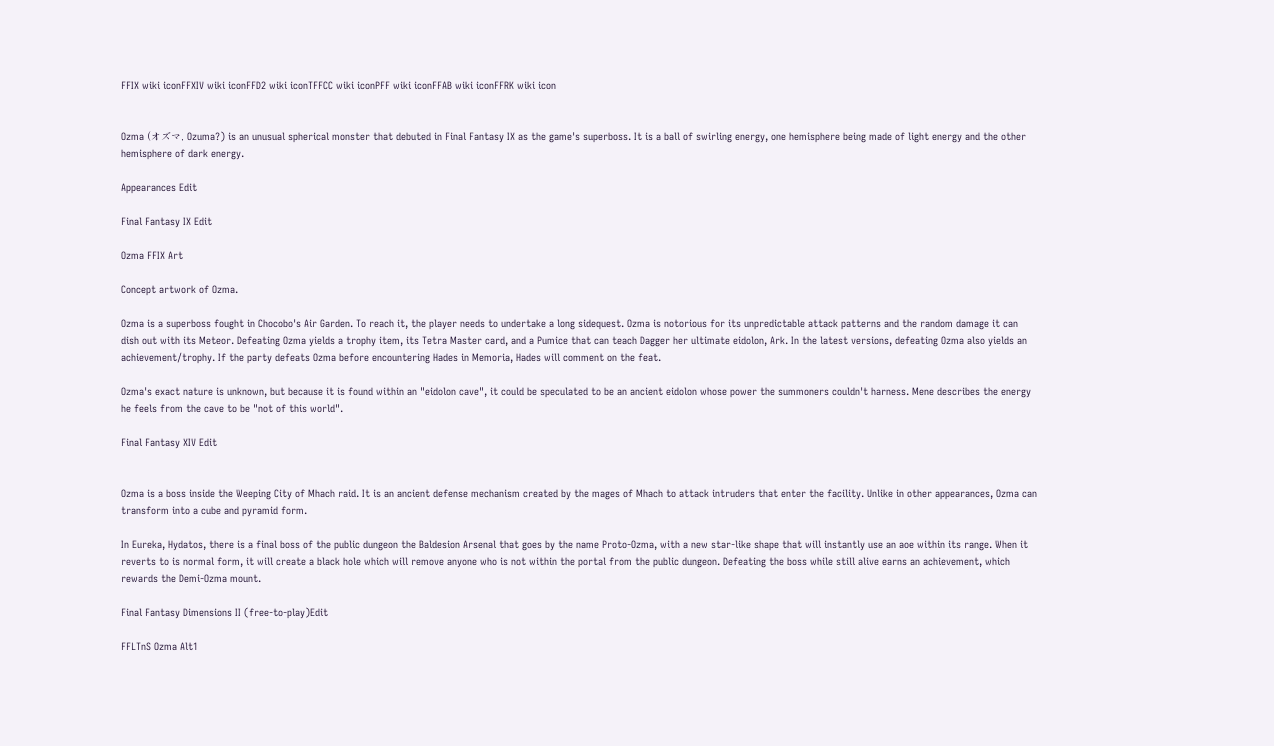FFIX wiki iconFFXIV wiki iconFFD2 wiki iconTFFCC wiki iconPFF wiki iconFFAB wiki iconFFRK wiki icon


Ozma (オズマ, Ozuma?) is an unusual spherical monster that debuted in Final Fantasy IX as the game's superboss. It is a ball of swirling energy, one hemisphere being made of light energy and the other hemisphere of dark energy.

Appearances Edit

Final Fantasy IX Edit

Ozma FFIX Art

Concept artwork of Ozma.

Ozma is a superboss fought in Chocobo's Air Garden. To reach it, the player needs to undertake a long sidequest. Ozma is notorious for its unpredictable attack patterns and the random damage it can dish out with its Meteor. Defeating Ozma yields a trophy item, its Tetra Master card, and a Pumice that can teach Dagger her ultimate eidolon, Ark. In the latest versions, defeating Ozma also yields an achievement/trophy. If the party defeats Ozma before encountering Hades in Memoria, Hades will comment on the feat.

Ozma's exact nature is unknown, but because it is found within an "eidolon cave", it could be speculated to be an ancient eidolon whose power the summoners couldn't harness. Mene describes the energy he feels from the cave to be "not of this world".

Final Fantasy XIV Edit


Ozma is a boss inside the Weeping City of Mhach raid. It is an ancient defense mechanism created by the mages of Mhach to attack intruders that enter the facility. Unlike in other appearances, Ozma can transform into a cube and pyramid form.

In Eureka, Hydatos, there is a final boss of the public dungeon the Baldesion Arsenal that goes by the name Proto-Ozma, with a new star-like shape that will instantly use an aoe within its range. When it reverts to is normal form, it will create a black hole which will remove anyone who is not within the portal from the public dungeon. Defeating the boss while still alive earns an achievement, which rewards the Demi-Ozma mount.

Final Fantasy Dimensions II (free-to-play)Edit

FFLTnS Ozma Alt1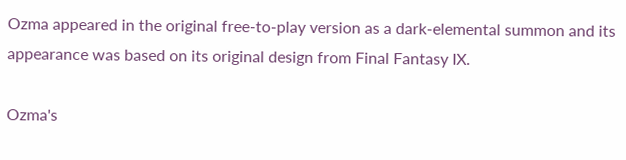Ozma appeared in the original free-to-play version as a dark-elemental summon and its appearance was based on its original design from Final Fantasy IX.

Ozma's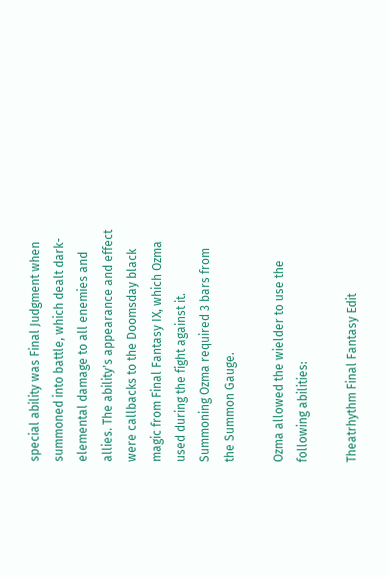special ability was Final Judgment when summoned into battle, which dealt dark-elemental damage to all enemies and allies. The ability's appearance and effect were callbacks to the Doomsday black magic from Final Fantasy IX, which Ozma used during the fight against it. Summoning Ozma required 3 bars from the Summon Gauge.

Ozma allowed the wielder to use the following abilities:

Theatrhythm Final Fantasy Edit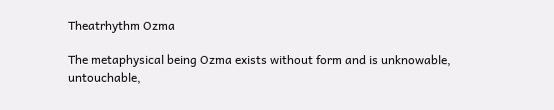Theatrhythm Ozma

The metaphysical being Ozma exists without form and is unknowable, untouchable,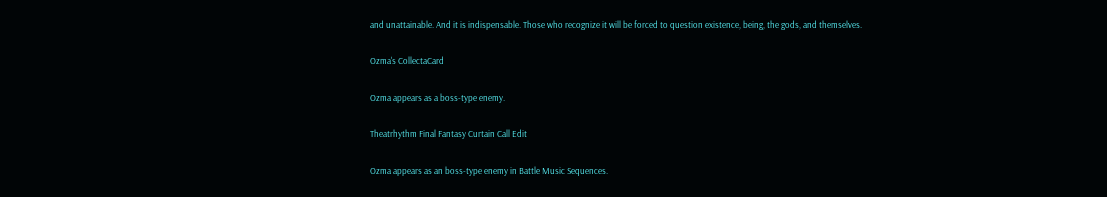and unattainable. And it is indispensable. Those who recognize it will be forced to question existence, being, the gods, and themselves.

Ozma's CollectaCard

Ozma appears as a boss-type enemy.

Theatrhythm Final Fantasy Curtain Call Edit

Ozma appears as an boss-type enemy in Battle Music Sequences.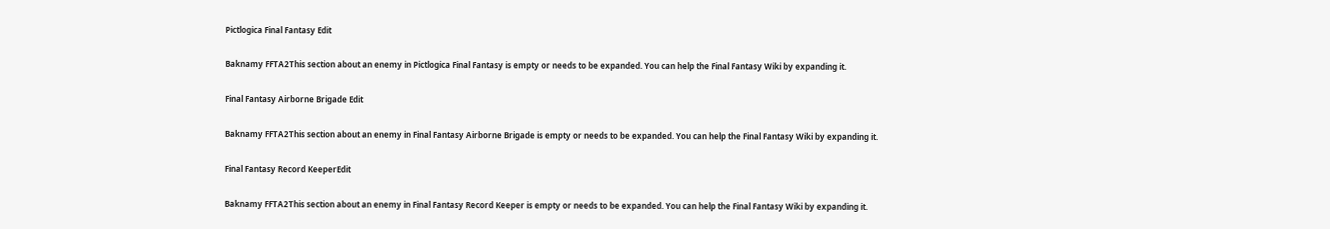Pictlogica Final Fantasy Edit

Baknamy FFTA2This section about an enemy in Pictlogica Final Fantasy is empty or needs to be expanded. You can help the Final Fantasy Wiki by expanding it.

Final Fantasy Airborne Brigade Edit

Baknamy FFTA2This section about an enemy in Final Fantasy Airborne Brigade is empty or needs to be expanded. You can help the Final Fantasy Wiki by expanding it.

Final Fantasy Record KeeperEdit

Baknamy FFTA2This section about an enemy in Final Fantasy Record Keeper is empty or needs to be expanded. You can help the Final Fantasy Wiki by expanding it.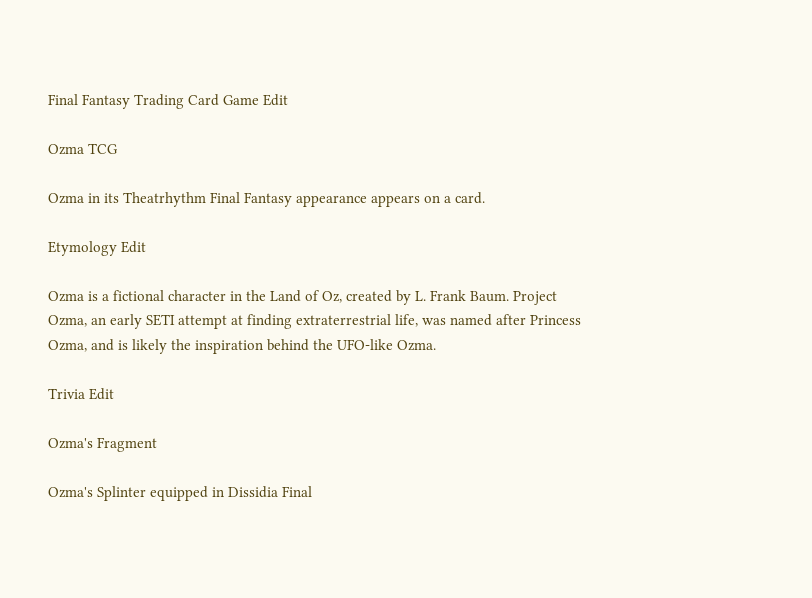Final Fantasy Trading Card Game Edit

Ozma TCG

Ozma in its Theatrhythm Final Fantasy appearance appears on a card.

Etymology Edit

Ozma is a fictional character in the Land of Oz, created by L. Frank Baum. Project Ozma, an early SETI attempt at finding extraterrestrial life, was named after Princess Ozma, and is likely the inspiration behind the UFO-like Ozma.

Trivia Edit

Ozma's Fragment

Ozma's Splinter equipped in Dissidia Final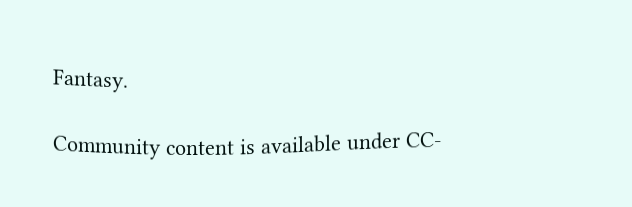Fantasy.

Community content is available under CC-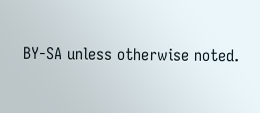BY-SA unless otherwise noted.